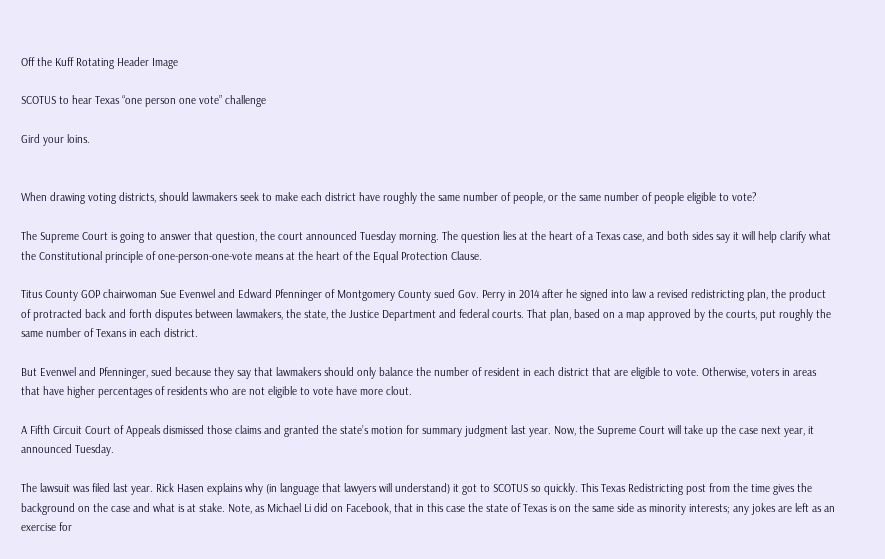Off the Kuff Rotating Header Image

SCOTUS to hear Texas “one person one vote” challenge

Gird your loins.


When drawing voting districts, should lawmakers seek to make each district have roughly the same number of people, or the same number of people eligible to vote?

The Supreme Court is going to answer that question, the court announced Tuesday morning. The question lies at the heart of a Texas case, and both sides say it will help clarify what the Constitutional principle of one-person-one-vote means at the heart of the Equal Protection Clause.

Titus County GOP chairwoman Sue Evenwel and Edward Pfenninger of Montgomery County sued Gov. Perry in 2014 after he signed into law a revised redistricting plan, the product of protracted back and forth disputes between lawmakers, the state, the Justice Department and federal courts. That plan, based on a map approved by the courts, put roughly the same number of Texans in each district.

But Evenwel and Pfenninger, sued because they say that lawmakers should only balance the number of resident in each district that are eligible to vote. Otherwise, voters in areas that have higher percentages of residents who are not eligible to vote have more clout.

A Fifth Circuit Court of Appeals dismissed those claims and granted the state’s motion for summary judgment last year. Now, the Supreme Court will take up the case next year, it announced Tuesday.

The lawsuit was filed last year. Rick Hasen explains why (in language that lawyers will understand) it got to SCOTUS so quickly. This Texas Redistricting post from the time gives the background on the case and what is at stake. Note, as Michael Li did on Facebook, that in this case the state of Texas is on the same side as minority interests; any jokes are left as an exercise for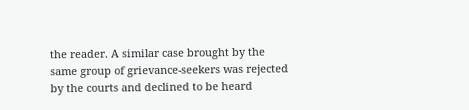the reader. A similar case brought by the same group of grievance-seekers was rejected by the courts and declined to be heard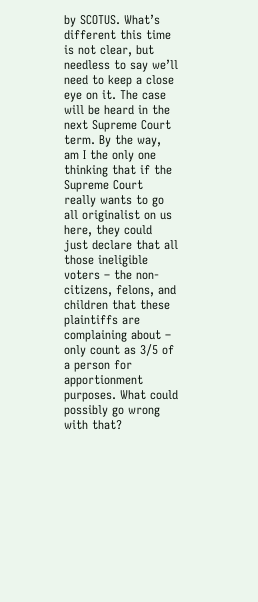by SCOTUS. What’s different this time is not clear, but needless to say we’ll need to keep a close eye on it. The case will be heard in the next Supreme Court term. By the way, am I the only one thinking that if the Supreme Court really wants to go all originalist on us here, they could just declare that all those ineligible voters – the non-citizens, felons, and children that these plaintiffs are complaining about – only count as 3/5 of a person for apportionment purposes. What could possibly go wrong with that?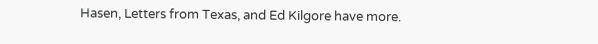Hasen, Letters from Texas, and Ed Kilgore have more.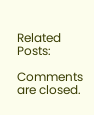Related Posts:

Comments are closed.